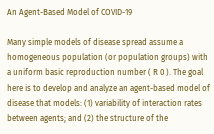An Agent-Based Model of COVID-19

Many simple models of disease spread assume a homogeneous population (or population groups) with a uniform basic reproduction number ( R 0 ). The goal here is to develop and analyze an agent-based model of disease that models: (1) variability of interaction rates between agents; and (2) the structure of the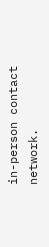in-person contact network.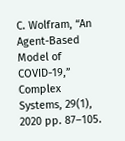C. Wolfram, “An Agent-Based Model of COVID-19,” Complex Systems, 29(1), 2020 pp. 87–105.